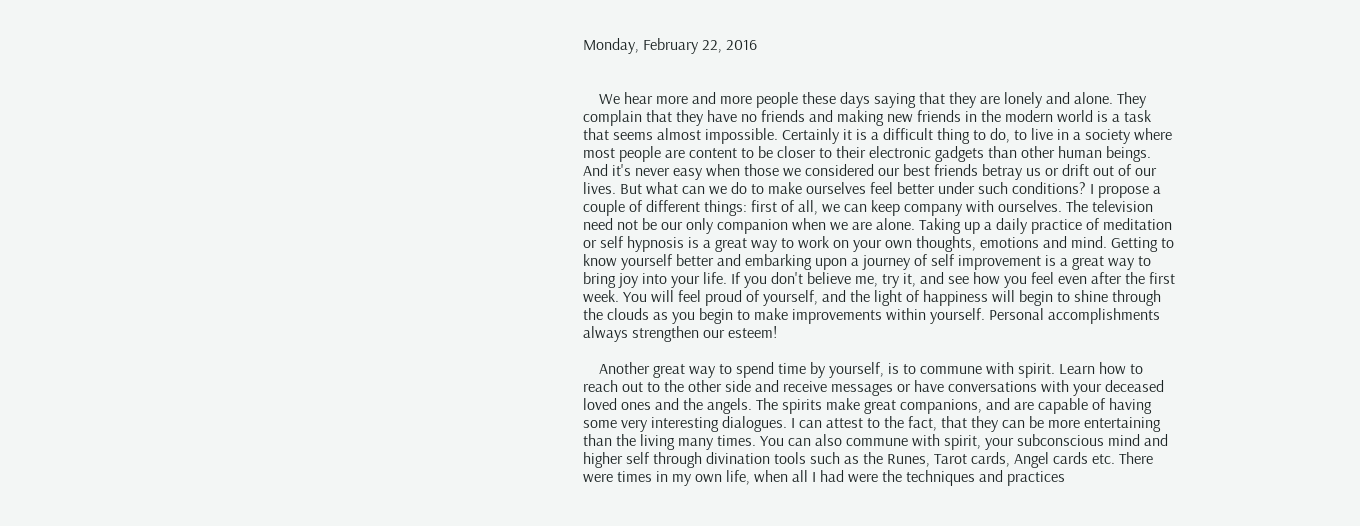Monday, February 22, 2016


    We hear more and more people these days saying that they are lonely and alone. They complain that they have no friends and making new friends in the modern world is a task that seems almost impossible. Certainly it is a difficult thing to do, to live in a society where most people are content to be closer to their electronic gadgets than other human beings. And it's never easy when those we considered our best friends betray us or drift out of our lives. But what can we do to make ourselves feel better under such conditions? I propose a couple of different things: first of all, we can keep company with ourselves. The television need not be our only companion when we are alone. Taking up a daily practice of meditation or self hypnosis is a great way to work on your own thoughts, emotions and mind. Getting to know yourself better and embarking upon a journey of self improvement is a great way to bring joy into your life. If you don't believe me, try it, and see how you feel even after the first week. You will feel proud of yourself, and the light of happiness will begin to shine through the clouds as you begin to make improvements within yourself. Personal accomplishments always strengthen our esteem!

    Another great way to spend time by yourself, is to commune with spirit. Learn how to reach out to the other side and receive messages or have conversations with your deceased loved ones and the angels. The spirits make great companions, and are capable of having some very interesting dialogues. I can attest to the fact, that they can be more entertaining than the living many times. You can also commune with spirit, your subconscious mind and higher self through divination tools such as the Runes, Tarot cards, Angel cards etc. There were times in my own life, when all I had were the techniques and practices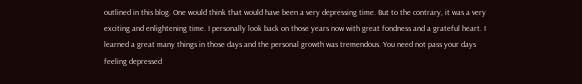outlined in this blog. One would think that would have been a very depressing time. But to the contrary, it was a very exciting and enlightening time. I personally look back on those years now with great fondness and a grateful heart. I learned a great many things in those days and the personal growth was tremendous. You need not pass your days feeling depressed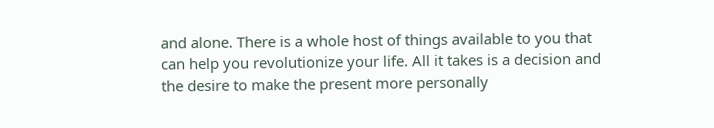and alone. There is a whole host of things available to you that can help you revolutionize your life. All it takes is a decision and the desire to make the present more personally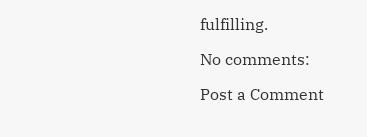fulfilling.

No comments:

Post a Comment